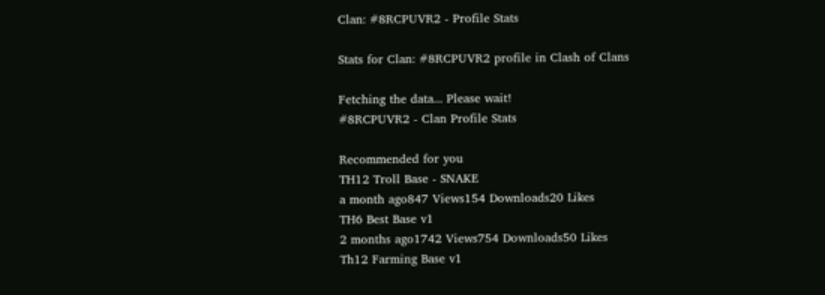Clan: #8RCPUVR2 - Profile Stats

Stats for Clan: #8RCPUVR2 profile in Clash of Clans

Fetching the data... Please wait!
#8RCPUVR2 - Clan Profile Stats

Recommended for you
TH12 Troll Base - SNAKE
a month ago847 Views154 Downloads20 Likes
TH6 Best Base v1
2 months ago1742 Views754 Downloads50 Likes
Th12 Farming Base v1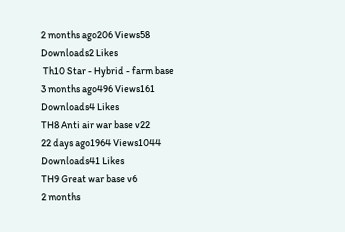2 months ago206 Views58 Downloads2 Likes
 Th10 Star - Hybrid - farm base
3 months ago496 Views161 Downloads4 Likes
TH8 Anti air war base v22
22 days ago1964 Views1044 Downloads41 Likes
TH9 Great war base v6
2 months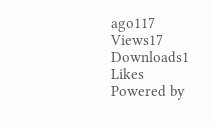ago117 Views17 Downloads1 Likes
Powered by